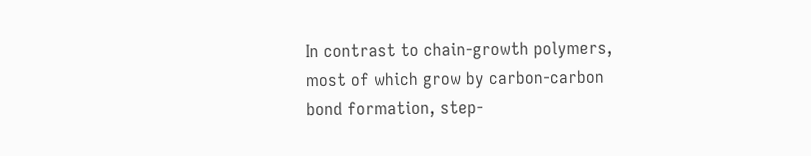In contrast to chain-growth polymers, most of which grow by carbon-carbon bond formation, step-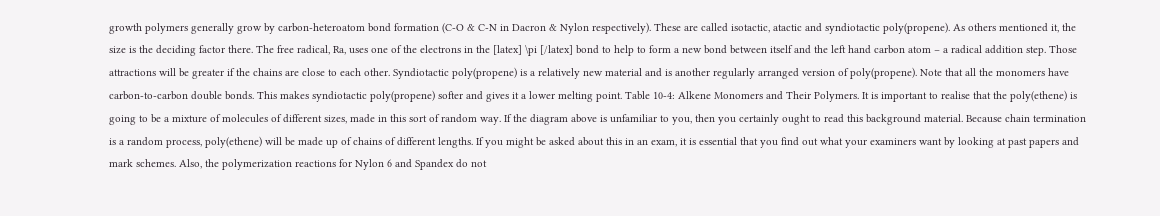growth polymers generally grow by carbon-heteroatom bond formation (C-O & C-N in Dacron & Nylon respectively). These are called isotactic, atactic and syndiotactic poly(propene). As others mentioned it, the size is the deciding factor there. The free radical, Ra, uses one of the electrons in the [latex] \pi [/latex] bond to help to form a new bond between itself and the left hand carbon atom – a radical addition step. Those attractions will be greater if the chains are close to each other. Syndiotactic poly(propene) is a relatively new material and is another regularly arranged version of poly(propene). Note that all the monomers have carbon-to-carbon double bonds. This makes syndiotactic poly(propene) softer and gives it a lower melting point. Table 10-4: Alkene Monomers and Their Polymers. It is important to realise that the poly(ethene) is going to be a mixture of molecules of different sizes, made in this sort of random way. If the diagram above is unfamiliar to you, then you certainly ought to read this background material. Because chain termination is a random process, poly(ethene) will be made up of chains of different lengths. If you might be asked about this in an exam, it is essential that you find out what your examiners want by looking at past papers and mark schemes. Also, the polymerization reactions for Nylon 6 and Spandex do not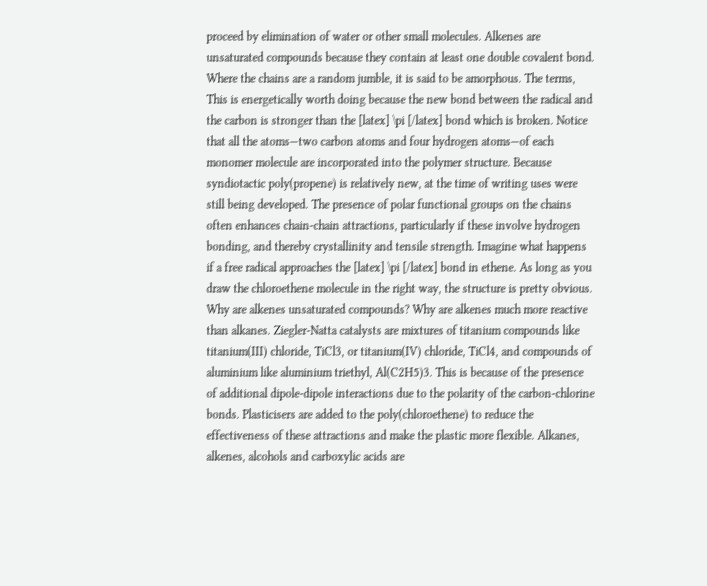proceed by elimination of water or other small molecules. Alkenes are unsaturated compounds because they contain at least one double covalent bond. Where the chains are a random jumble, it is said to be amorphous. The terms, This is energetically worth doing because the new bond between the radical and the carbon is stronger than the [latex] \pi [/latex] bond which is broken. Notice that all the atoms—two carbon atoms and four hydrogen atoms—of each monomer molecule are incorporated into the polymer structure. Because syndiotactic poly(propene) is relatively new, at the time of writing uses were still being developed. The presence of polar functional groups on the chains often enhances chain-chain attractions, particularly if these involve hydrogen bonding, and thereby crystallinity and tensile strength. Imagine what happens if a free radical approaches the [latex] \pi [/latex] bond in ethene. As long as you draw the chloroethene molecule in the right way, the structure is pretty obvious. Why are alkenes unsaturated compounds? Why are alkenes much more reactive than alkanes. Ziegler-Natta catalysts are mixtures of titanium compounds like titanium(III) chloride, TiCl3, or titanium(IV) chloride, TiCl4, and compounds of aluminium like aluminium triethyl, Al(C2H5)3. This is because of the presence of additional dipole-dipole interactions due to the polarity of the carbon-chlorine bonds. Plasticisers are added to the poly(chloroethene) to reduce the effectiveness of these attractions and make the plastic more flexible. Alkanes, alkenes, alcohols and carboxylic acids are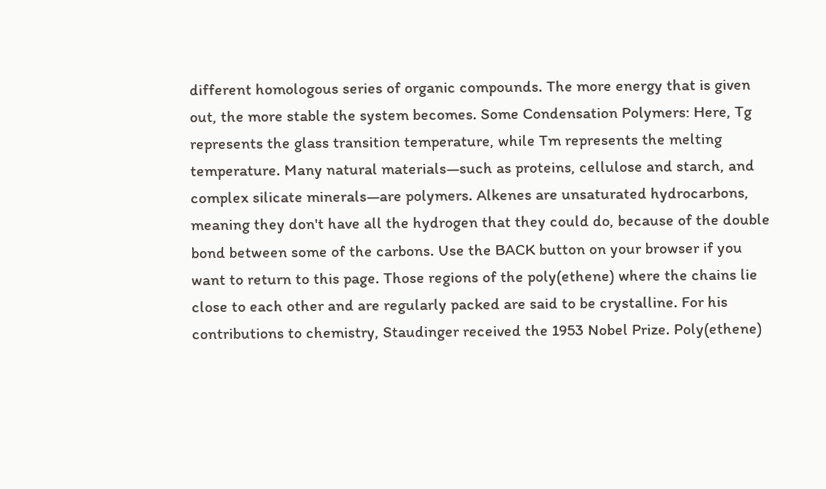different homologous series of organic compounds. The more energy that is given out, the more stable the system becomes. Some Condensation Polymers: Here, Tg represents the glass transition temperature, while Tm represents the melting temperature. Many natural materials—such as proteins, cellulose and starch, and complex silicate minerals—are polymers. Alkenes are unsaturated hydrocarbons, meaning they don't have all the hydrogen that they could do, because of the double bond between some of the carbons. Use the BACK button on your browser if you want to return to this page. Those regions of the poly(ethene) where the chains lie close to each other and are regularly packed are said to be crystalline. For his contributions to chemistry, Staudinger received the 1953 Nobel Prize. Poly(ethene)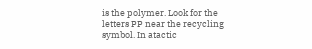is the polymer. Look for the letters PP near the recycling symbol. In atactic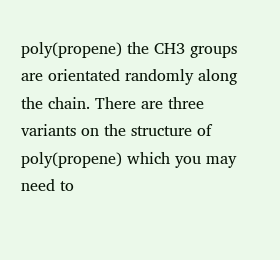poly(propene) the CH3 groups are orientated randomly along the chain. There are three variants on the structure of poly(propene) which you may need to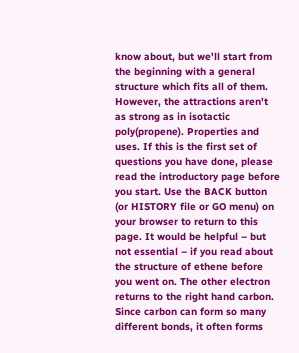know about, but we'll start from the beginning with a general structure which fits all of them. However, the attractions aren't as strong as in isotactic poly(propene). Properties and uses. If this is the first set of questions you have done, please read the introductory page before you start. Use the BACK button (or HISTORY file or GO menu) on your browser to return to this page. It would be helpful – but not essential – if you read about the structure of ethene before you went on. The other electron returns to the right hand carbon. Since carbon can form so many different bonds, it often forms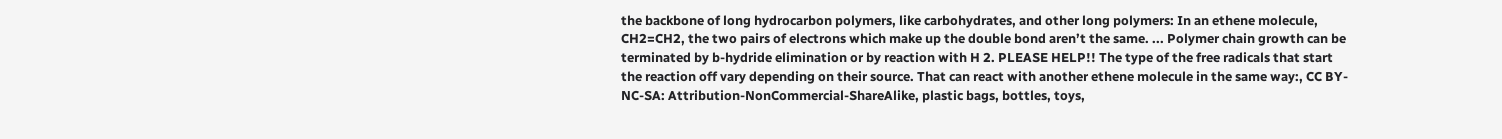the backbone of long hydrocarbon polymers, like carbohydrates, and other long polymers: In an ethene molecule, CH2=CH2, the two pairs of electrons which make up the double bond aren’t the same. ... Polymer chain growth can be terminated by b-hydride elimination or by reaction with H 2. PLEASE HELP!! The type of the free radicals that start the reaction off vary depending on their source. That can react with another ethene molecule in the same way:, CC BY-NC-SA: Attribution-NonCommercial-ShareAlike, plastic bags, bottles, toys,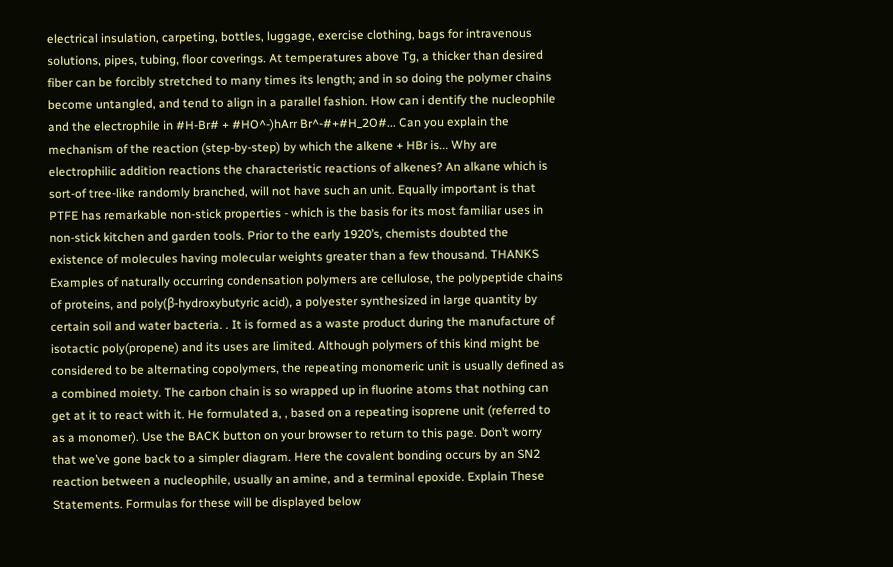electrical insulation, carpeting, bottles, luggage, exercise clothing, bags for intravenous solutions, pipes, tubing, floor coverings. At temperatures above Tg, a thicker than desired fiber can be forcibly stretched to many times its length; and in so doing the polymer chains become untangled, and tend to align in a parallel fashion. How can i dentify the nucleophile and the electrophile in #H-Br# + #HO^-)hArr Br^-#+#H_2O#... Can you explain the mechanism of the reaction (step-by-step) by which the alkene + HBr is... Why are electrophilic addition reactions the characteristic reactions of alkenes? An alkane which is sort-of tree-like randomly branched, will not have such an unit. Equally important is that PTFE has remarkable non-stick properties - which is the basis for its most familiar uses in non-stick kitchen and garden tools. Prior to the early 1920’s, chemists doubted the existence of molecules having molecular weights greater than a few thousand. THANKS Examples of naturally occurring condensation polymers are cellulose, the polypeptide chains of proteins, and poly(β-hydroxybutyric acid), a polyester synthesized in large quantity by certain soil and water bacteria. . It is formed as a waste product during the manufacture of isotactic poly(propene) and its uses are limited. Although polymers of this kind might be considered to be alternating copolymers, the repeating monomeric unit is usually defined as a combined moiety. The carbon chain is so wrapped up in fluorine atoms that nothing can get at it to react with it. He formulated a, , based on a repeating isoprene unit (referred to as a monomer). Use the BACK button on your browser to return to this page. Don’t worry that we’ve gone back to a simpler diagram. Here the covalent bonding occurs by an SN2 reaction between a nucleophile, usually an amine, and a terminal epoxide. Explain These Statements. Formulas for these will be displayed below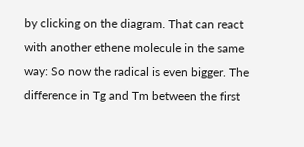by clicking on the diagram. That can react with another ethene molecule in the same way: So now the radical is even bigger. The difference in Tg and Tm between the first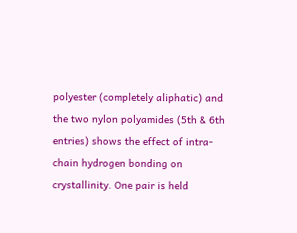polyester (completely aliphatic) and the two nylon polyamides (5th & 6th entries) shows the effect of intra-chain hydrogen bonding on crystallinity. One pair is held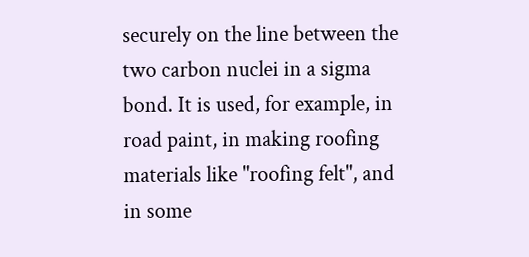securely on the line between the two carbon nuclei in a sigma bond. It is used, for example, in road paint, in making roofing materials like "roofing felt", and in some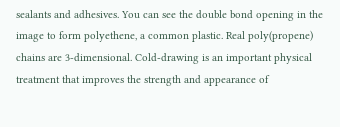sealants and adhesives. You can see the double bond opening in the image to form polyethene, a common plastic. Real poly(propene) chains are 3-dimensional. Cold-drawing is an important physical treatment that improves the strength and appearance of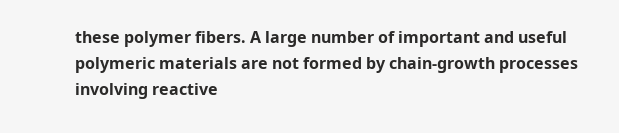these polymer fibers. A large number of important and useful polymeric materials are not formed by chain-growth processes involving reactive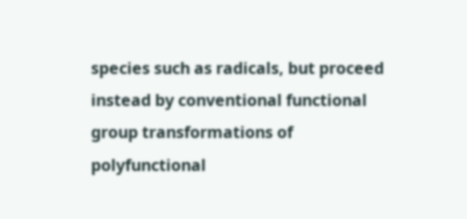species such as radicals, but proceed instead by conventional functional group transformations of polyfunctional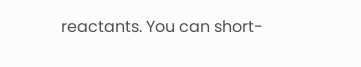reactants. You can short-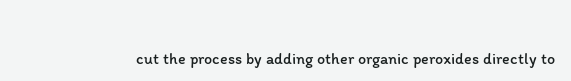cut the process by adding other organic peroxides directly to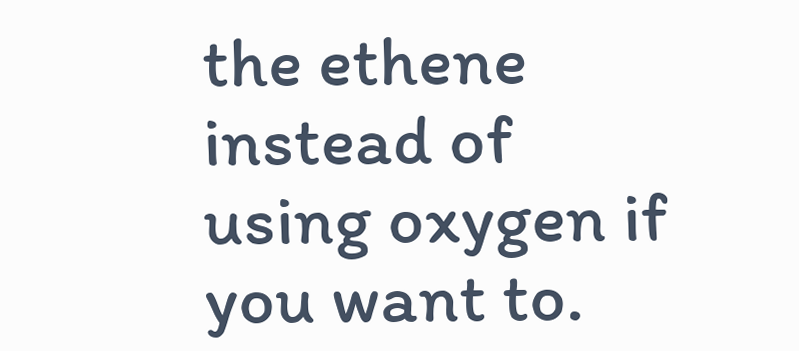the ethene instead of using oxygen if you want to.